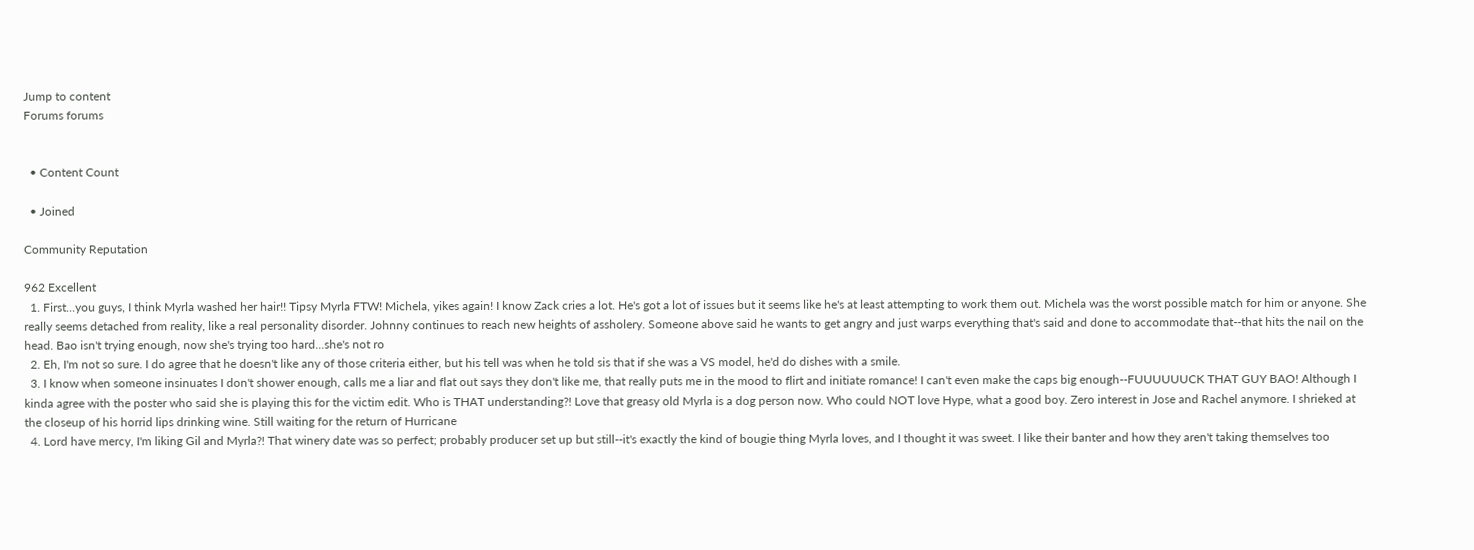Jump to content
Forums forums


  • Content Count

  • Joined

Community Reputation

962 Excellent
  1. First...you guys, I think Myrla washed her hair!! Tipsy Myrla FTW! Michela, yikes again! I know Zack cries a lot. He's got a lot of issues but it seems like he's at least attempting to work them out. Michela was the worst possible match for him or anyone. She really seems detached from reality, like a real personality disorder. Johnny continues to reach new heights of assholery. Someone above said he wants to get angry and just warps everything that's said and done to accommodate that--that hits the nail on the head. Bao isn't trying enough, now she's trying too hard...she's not ro
  2. Eh, I'm not so sure. I do agree that he doesn't like any of those criteria either, but his tell was when he told sis that if she was a VS model, he'd do dishes with a smile.
  3. I know when someone insinuates I don't shower enough, calls me a liar and flat out says they don't like me, that really puts me in the mood to flirt and initiate romance! I can't even make the caps big enough--FUUUUUUCK THAT GUY BAO! Although I kinda agree with the poster who said she is playing this for the victim edit. Who is THAT understanding?! Love that greasy old Myrla is a dog person now. Who could NOT love Hype, what a good boy. Zero interest in Jose and Rachel anymore. I shrieked at the closeup of his horrid lips drinking wine. Still waiting for the return of Hurricane
  4. Lord have mercy, I'm liking Gil and Myrla?! That winery date was so perfect; probably producer set up but still--it's exactly the kind of bougie thing Myrla loves, and I thought it was sweet. I like their banter and how they aren't taking themselves too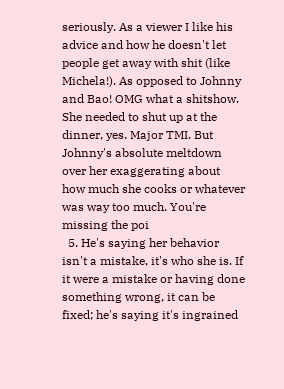seriously. As a viewer I like his advice and how he doesn't let people get away with shit (like Michela!). As opposed to Johnny and Bao! OMG what a shitshow. She needed to shut up at the dinner, yes. Major TMI. But Johnny's absolute meltdown over her exaggerating about how much she cooks or whatever was way too much. You're missing the poi
  5. He's saying her behavior isn't a mistake, it's who she is. If it were a mistake or having done something wrong, it can be fixed; he's saying it's ingrained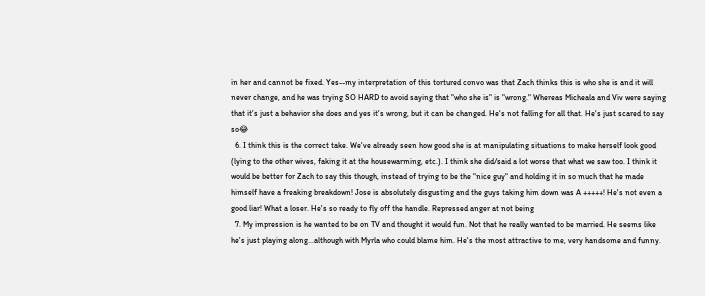in her and cannot be fixed. Yes--my interpretation of this tortured convo was that Zach thinks this is who she is and it will never change, and he was trying SO HARD to avoid saying that "who she is" is "wrong." Whereas Micheala and Viv were saying that it's just a behavior she does and yes it's wrong, but it can be changed. He's not falling for all that. He's just scared to say so😂
  6. I think this is the correct take. We've already seen how good she is at manipulating situations to make herself look good (lying to the other wives, faking it at the housewarming, etc.). I think she did/said a lot worse that what we saw too. I think it would be better for Zach to say this though, instead of trying to be the "nice guy" and holding it in so much that he made himself have a freaking breakdown! Jose is absolutely disgusting and the guys taking him down was A +++++! He's not even a good liar! What a loser. He's so ready to fly off the handle. Repressed anger at not being
  7. My impression is he wanted to be on TV and thought it would fun. Not that he really wanted to be married. He seems like he's just playing along...although with Myrla who could blame him. He's the most attractive to me, very handsome and funny.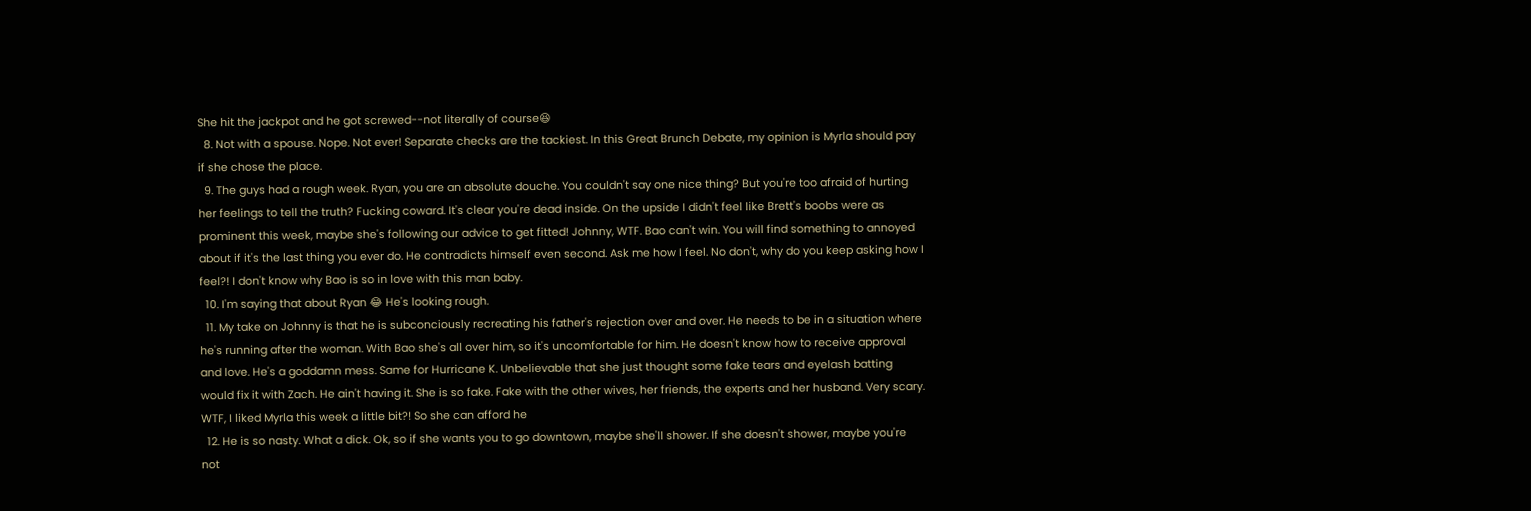She hit the jackpot and he got screwed--not literally of course😆
  8. Not with a spouse. Nope. Not ever! Separate checks are the tackiest. In this Great Brunch Debate, my opinion is Myrla should pay if she chose the place.
  9. The guys had a rough week. Ryan, you are an absolute douche. You couldn't say one nice thing? But you're too afraid of hurting her feelings to tell the truth? Fucking coward. It's clear you're dead inside. On the upside I didn't feel like Brett's boobs were as prominent this week, maybe she's following our advice to get fitted! Johnny, WTF. Bao can't win. You will find something to annoyed about if it's the last thing you ever do. He contradicts himself even second. Ask me how I feel. No don't, why do you keep asking how I feel?! I don't know why Bao is so in love with this man baby.
  10. I'm saying that about Ryan 😂 He's looking rough.
  11. My take on Johnny is that he is subconciously recreating his father's rejection over and over. He needs to be in a situation where he's running after the woman. With Bao she's all over him, so it's uncomfortable for him. He doesn't know how to receive approval and love. He's a goddamn mess. Same for Hurricane K. Unbelievable that she just thought some fake tears and eyelash batting would fix it with Zach. He ain't having it. She is so fake. Fake with the other wives, her friends, the experts and her husband. Very scary. WTF, I liked Myrla this week a little bit?! So she can afford he
  12. He is so nasty. What a dick. Ok, so if she wants you to go downtown, maybe she'll shower. If she doesn't shower, maybe you're not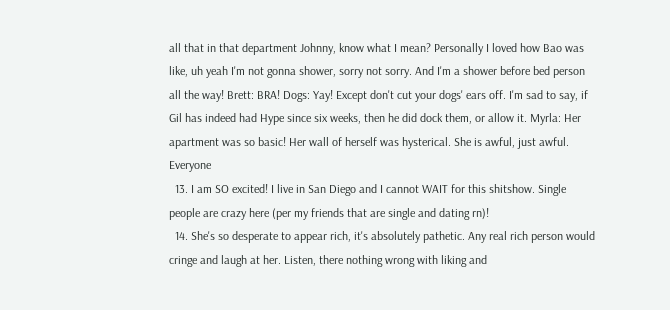all that in that department Johnny, know what I mean? Personally I loved how Bao was like, uh yeah I'm not gonna shower, sorry not sorry. And I'm a shower before bed person all the way! Brett: BRA! Dogs: Yay! Except don't cut your dogs' ears off. I'm sad to say, if Gil has indeed had Hype since six weeks, then he did dock them, or allow it. Myrla: Her apartment was so basic! Her wall of herself was hysterical. She is awful, just awful. Everyone
  13. I am SO excited! I live in San Diego and I cannot WAIT for this shitshow. Single people are crazy here (per my friends that are single and dating rn)!
  14. She's so desperate to appear rich, it's absolutely pathetic. Any real rich person would cringe and laugh at her. Listen, there nothing wrong with liking and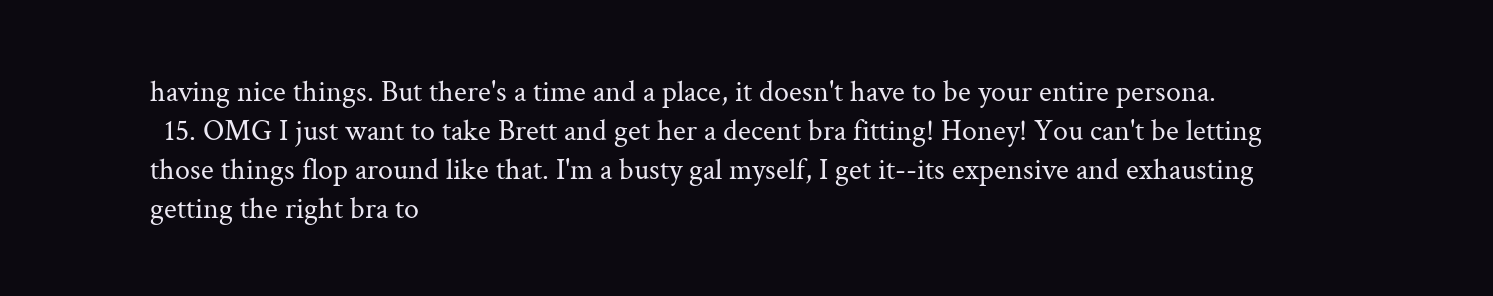having nice things. But there's a time and a place, it doesn't have to be your entire persona.
  15. OMG I just want to take Brett and get her a decent bra fitting! Honey! You can't be letting those things flop around like that. I'm a busty gal myself, I get it--its expensive and exhausting getting the right bra to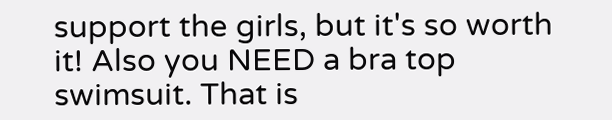support the girls, but it's so worth it! Also you NEED a bra top swimsuit. That is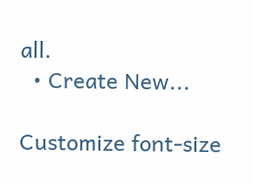all.
  • Create New...

Customize font-size